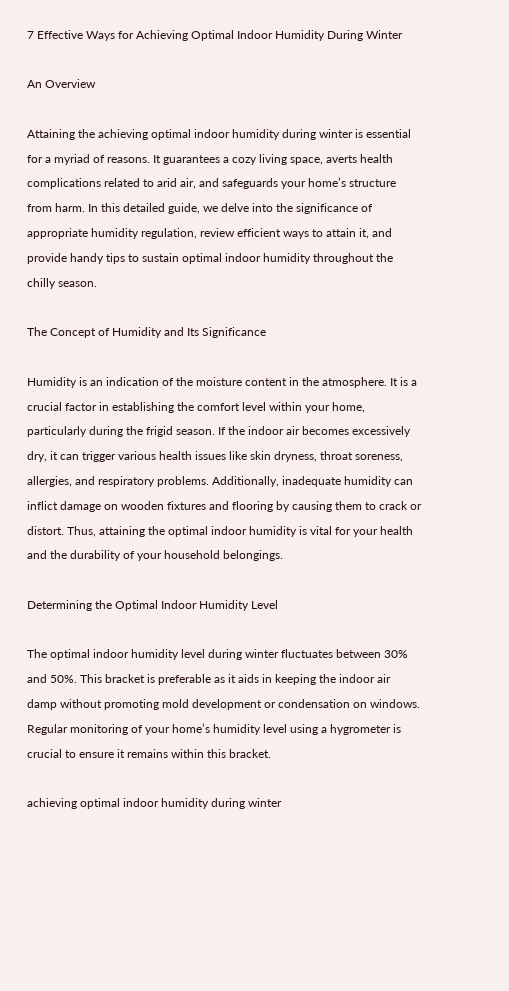7 Effective Ways for Achieving Optimal Indoor Humidity During Winter

An Overview

Attaining the achieving optimal indoor humidity during winter is essential for a myriad of reasons. It guarantees a cozy living space, averts health complications related to arid air, and safeguards your home’s structure from harm. In this detailed guide, we delve into the significance of appropriate humidity regulation, review efficient ways to attain it, and provide handy tips to sustain optimal indoor humidity throughout the chilly season.

The Concept of Humidity and Its Significance

Humidity is an indication of the moisture content in the atmosphere. It is a crucial factor in establishing the comfort level within your home, particularly during the frigid season. If the indoor air becomes excessively dry, it can trigger various health issues like skin dryness, throat soreness, allergies, and respiratory problems. Additionally, inadequate humidity can inflict damage on wooden fixtures and flooring by causing them to crack or distort. Thus, attaining the optimal indoor humidity is vital for your health and the durability of your household belongings.

Determining the Optimal Indoor Humidity Level

The optimal indoor humidity level during winter fluctuates between 30% and 50%. This bracket is preferable as it aids in keeping the indoor air damp without promoting mold development or condensation on windows. Regular monitoring of your home’s humidity level using a hygrometer is crucial to ensure it remains within this bracket.

achieving optimal indoor humidity during winter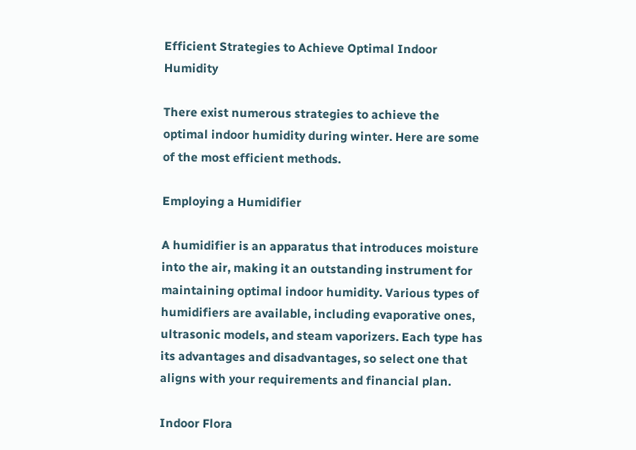Efficient Strategies to Achieve Optimal Indoor Humidity

There exist numerous strategies to achieve the optimal indoor humidity during winter. Here are some of the most efficient methods.

Employing a Humidifier

A humidifier is an apparatus that introduces moisture into the air, making it an outstanding instrument for maintaining optimal indoor humidity. Various types of humidifiers are available, including evaporative ones, ultrasonic models, and steam vaporizers. Each type has its advantages and disadvantages, so select one that aligns with your requirements and financial plan.

Indoor Flora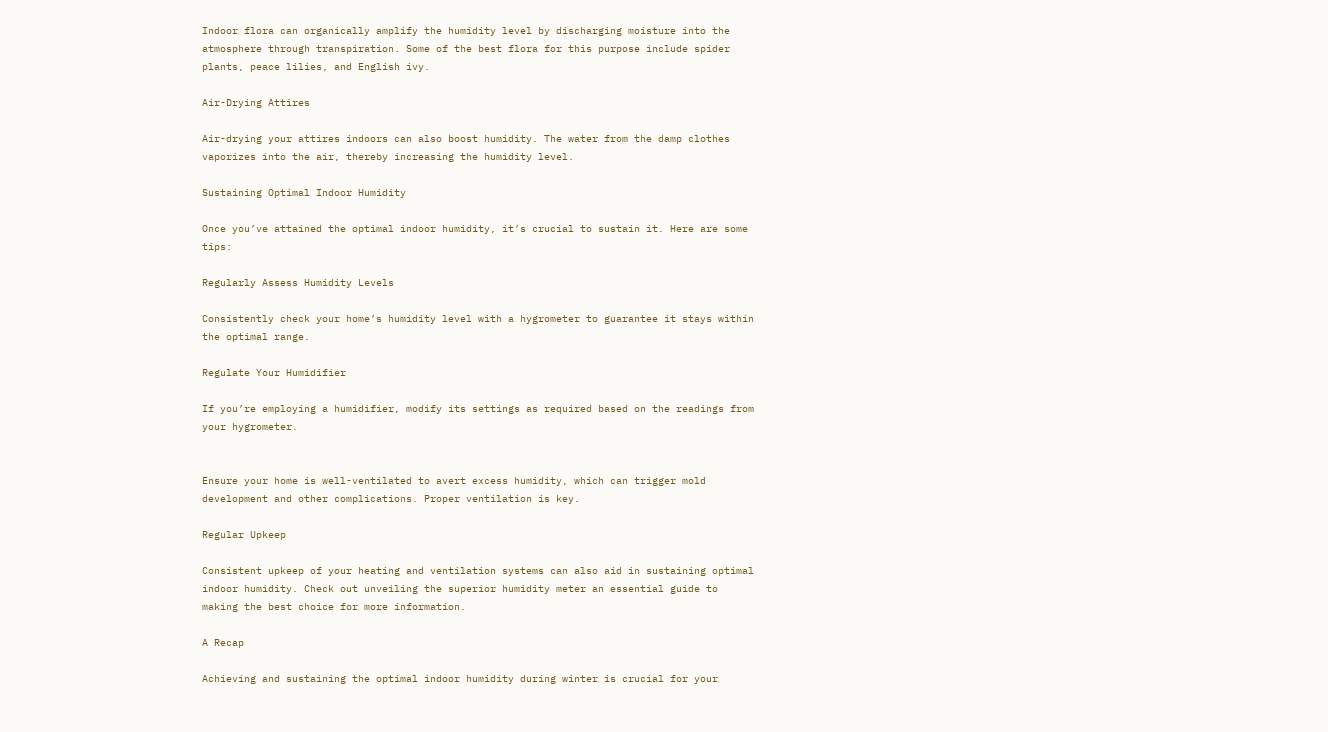Indoor flora can organically amplify the humidity level by discharging moisture into the atmosphere through transpiration. Some of the best flora for this purpose include spider plants, peace lilies, and English ivy.

Air-Drying Attires

Air-drying your attires indoors can also boost humidity. The water from the damp clothes vaporizes into the air, thereby increasing the humidity level.

Sustaining Optimal Indoor Humidity

Once you’ve attained the optimal indoor humidity, it’s crucial to sustain it. Here are some tips:

Regularly Assess Humidity Levels

Consistently check your home’s humidity level with a hygrometer to guarantee it stays within the optimal range.

Regulate Your Humidifier

If you’re employing a humidifier, modify its settings as required based on the readings from your hygrometer.


Ensure your home is well-ventilated to avert excess humidity, which can trigger mold development and other complications. Proper ventilation is key.

Regular Upkeep

Consistent upkeep of your heating and ventilation systems can also aid in sustaining optimal indoor humidity. Check out unveiling the superior humidity meter an essential guide to making the best choice for more information.

A Recap

Achieving and sustaining the optimal indoor humidity during winter is crucial for your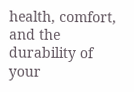health, comfort, and the durability of your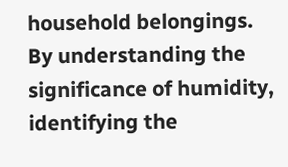household belongings. By understanding the significance of humidity, identifying the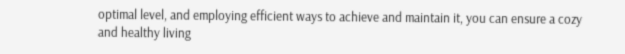optimal level, and employing efficient ways to achieve and maintain it, you can ensure a cozy and healthy living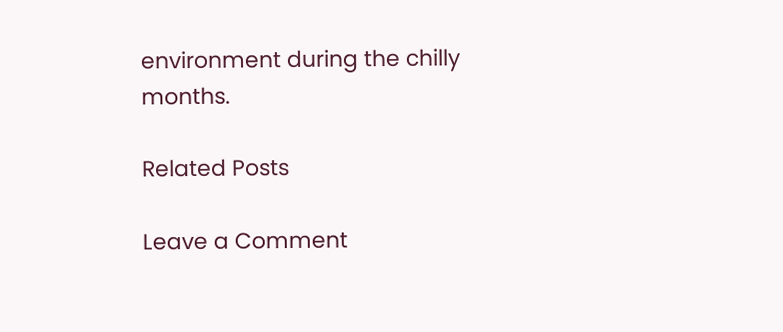environment during the chilly months.

Related Posts

Leave a Comment